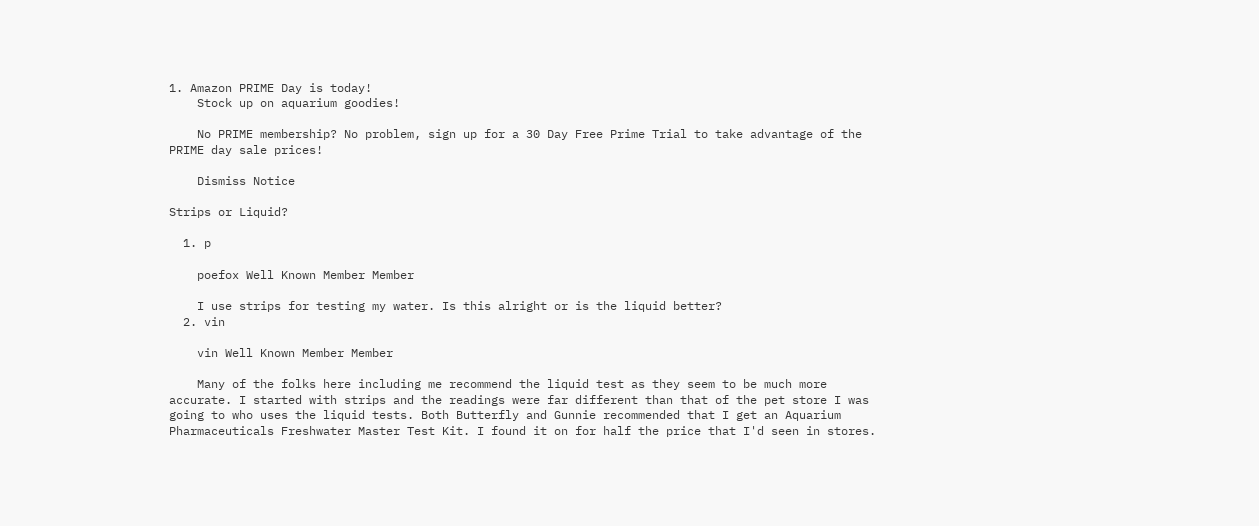1. Amazon PRIME Day is today!
    Stock up on aquarium goodies!

    No PRIME membership? No problem, sign up for a 30 Day Free Prime Trial to take advantage of the PRIME day sale prices!

    Dismiss Notice

Strips or Liquid?

  1. p

    poefox Well Known Member Member

    I use strips for testing my water. Is this alright or is the liquid better?
  2. vin

    vin Well Known Member Member

    Many of the folks here including me recommend the liquid test as they seem to be much more accurate. I started with strips and the readings were far different than that of the pet store I was going to who uses the liquid tests. Both Butterfly and Gunnie recommended that I get an Aquarium Pharmaceuticals Freshwater Master Test Kit. I found it on for half the price that I'd seen in stores.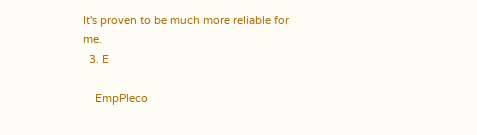It's proven to be much more reliable for me.
  3. E

    EmpPleco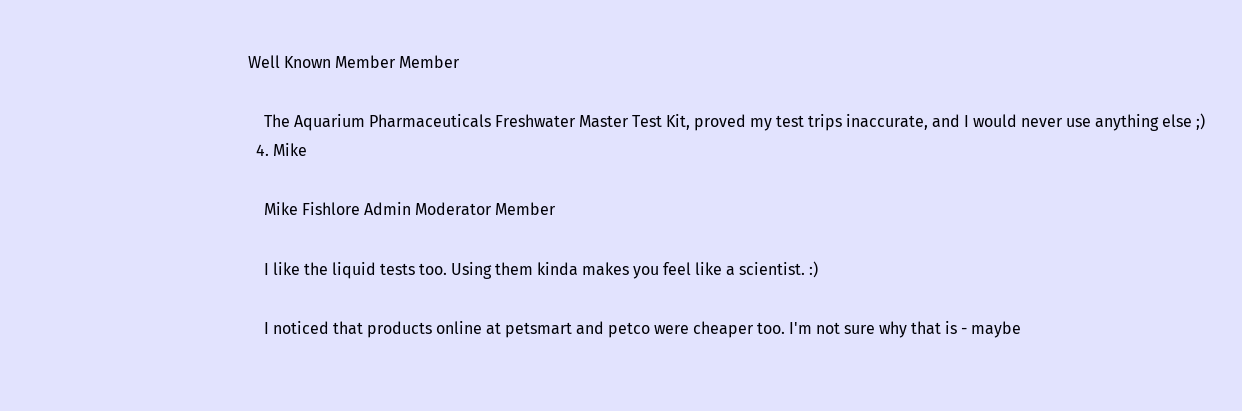Well Known Member Member

    The Aquarium Pharmaceuticals Freshwater Master Test Kit, proved my test trips inaccurate, and I would never use anything else ;)
  4. Mike

    Mike Fishlore Admin Moderator Member

    I like the liquid tests too. Using them kinda makes you feel like a scientist. :)

    I noticed that products online at petsmart and petco were cheaper too. I'm not sure why that is - maybe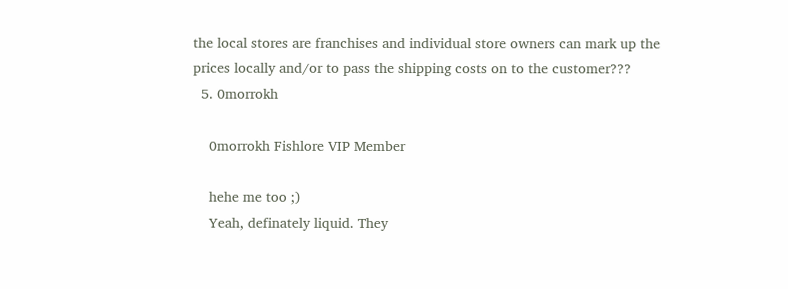the local stores are franchises and individual store owners can mark up the prices locally and/or to pass the shipping costs on to the customer???
  5. 0morrokh

    0morrokh Fishlore VIP Member

    hehe me too ;)
    Yeah, definately liquid. They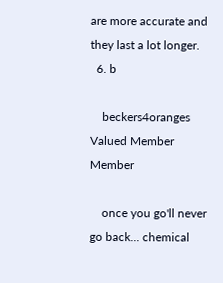are more accurate and they last a lot longer.
  6. b

    beckers4oranges Valued Member Member

    once you go'll never go back... chemical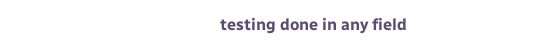testing done in any field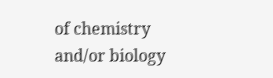of chemistry and/or biology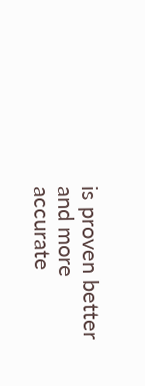is proven better and more accurate